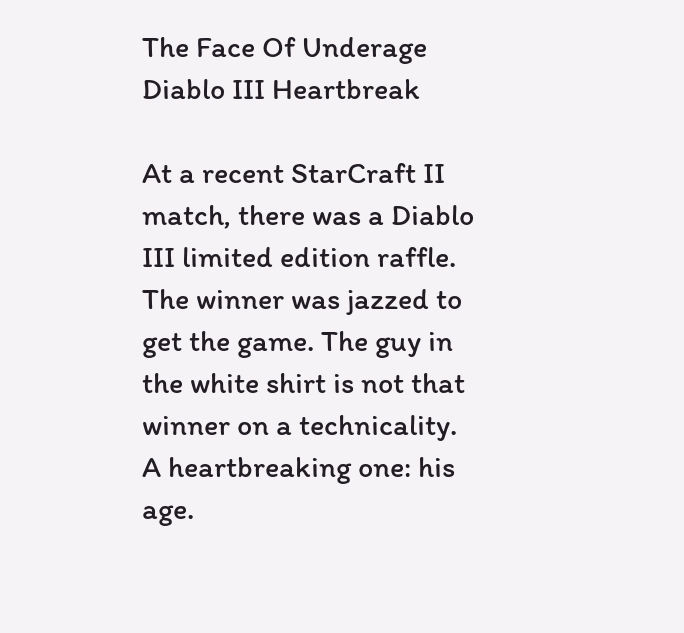The Face Of Underage Diablo III Heartbreak

At a recent StarCraft II match, there was a Diablo III limited edition raffle. The winner was jazzed to get the game. The guy in the white shirt is not that winner on a technicality. A heartbreaking one: his age.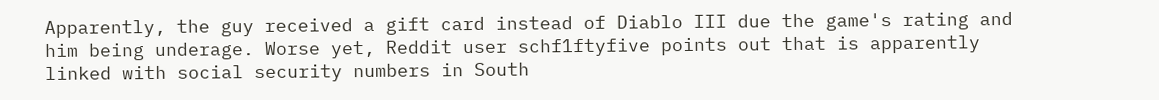Apparently, the guy received a gift card instead of Diablo III due the game's rating and him being underage. Worse yet, Reddit user schf1ftyfive points out that is apparently linked with social security numbers in South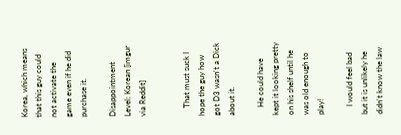Korea, which means that this guy could not activate the game even if he did purchase it.

Disappointment Level: Korean [imgur via Reddit]


    That must suck I hope the guy how got D3 wasn't a Dick about it.

    He could have kept it looking pretty on his shelf until he was old enough to play!

    I would feel bad but it is unlikely he didn't know the law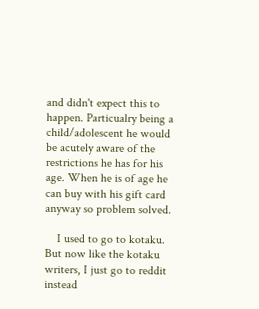and didn't expect this to happen. Particualry being a child/adolescent he would be acutely aware of the restrictions he has for his age. When he is of age he can buy with his gift card anyway so problem solved.

    I used to go to kotaku. But now like the kotaku writers, I just go to reddit instead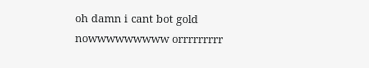oh damn i cant bot gold nowwwwwwwww orrrrrrrrr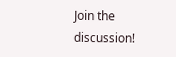Join the discussion!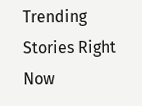Trending Stories Right Now